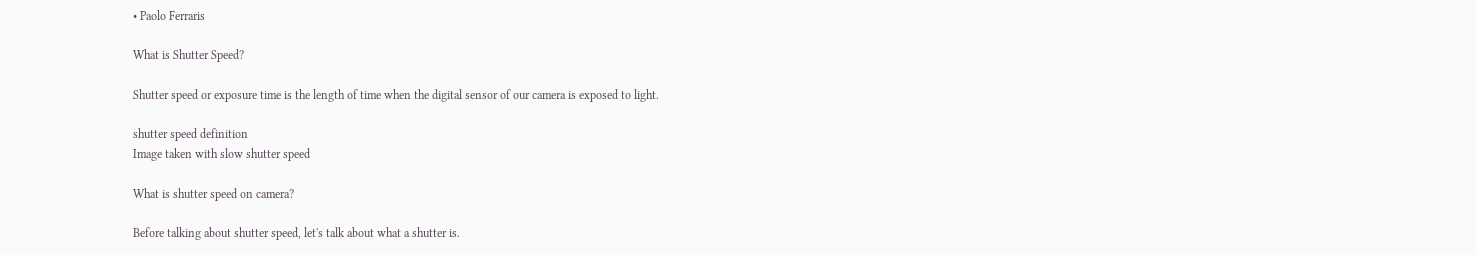• Paolo Ferraris

What is Shutter Speed?

Shutter speed or exposure time is the length of time when the digital sensor of our camera is exposed to light.

shutter speed definition
Image taken with slow shutter speed

What is shutter speed on camera?

Before talking about shutter speed, let's talk about what a shutter is.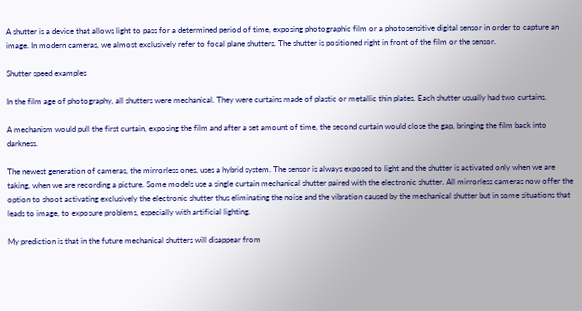A shutter is a device that allows light to pass for a determined period of time, exposing photographic film or a photosensitive digital sensor in order to capture an image. In modern cameras, we almost exclusively refer to focal plane shutters. The shutter is positioned right in front of the film or the sensor.

Shutter speed examples

In the film age of photography, all shutters were mechanical. They were curtains made of plastic or metallic thin plates. Each shutter usually had two curtains.

A mechanism would pull the first curtain, exposing the film and after a set amount of time, the second curtain would close the gap, bringing the film back into darkness.

The newest generation of cameras, the mirrorless ones, uses a hybrid system. The sensor is always exposed to light and the shutter is activated only when we are taking, when we are recording a picture. Some models use a single curtain mechanical shutter paired with the electronic shutter. All mirrorless cameras now offer the option to shoot activating exclusively the electronic shutter thus eliminating the noise and the vibration caused by the mechanical shutter but in some situations that leads to image, to exposure problems, especially with artificial lighting.

My prediction is that in the future mechanical shutters will disappear from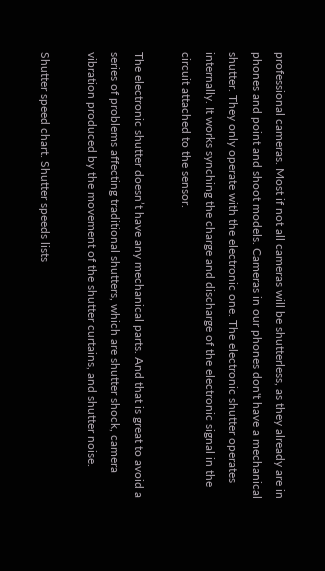professional cameras. Most if not all cameras will be shutterless, as they already are in phones and point and shoot models. Cameras in our phones don't have a mechanical shutter. They only operate with the electronic one. The electronic shutter operates internally. It works synching the charge and discharge of the electronic signal in the circuit attached to the sensor.

The electronic shutter doesn’t have any mechanical parts. And that is great to avoid a series of problems affecting traditional shutters, which are shutter shock, camera vibration produced by the movement of the shutter curtains, and shutter noise.

Shutter speed chart. Shutter speeds lists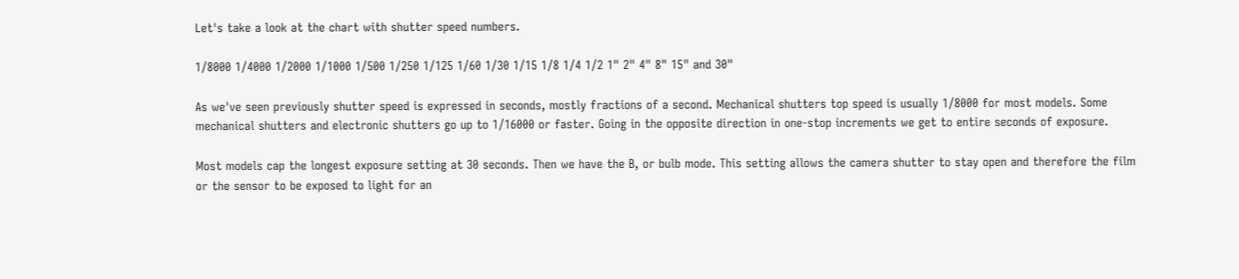Let's take a look at the chart with shutter speed numbers.

1/8000 1/4000 1/2000 1/1000 1/500 1/250 1/125 1/60 1/30 1/15 1/8 1/4 1/2 1" 2" 4" 8" 15" and 30"

As we've seen previously shutter speed is expressed in seconds, mostly fractions of a second. Mechanical shutters top speed is usually 1/8000 for most models. Some mechanical shutters and electronic shutters go up to 1/16000 or faster. Going in the opposite direction in one-stop increments we get to entire seconds of exposure.

Most models cap the longest exposure setting at 30 seconds. Then we have the B, or bulb mode. This setting allows the camera shutter to stay open and therefore the film or the sensor to be exposed to light for an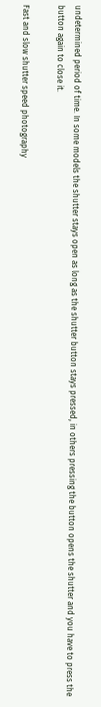undetermined period of time. In some models the shutter stays open as long as the shutter button stays pressed, in others pressing the button opens the shutter and you have to press the button again to close it.

Fast and slow shutter speed photography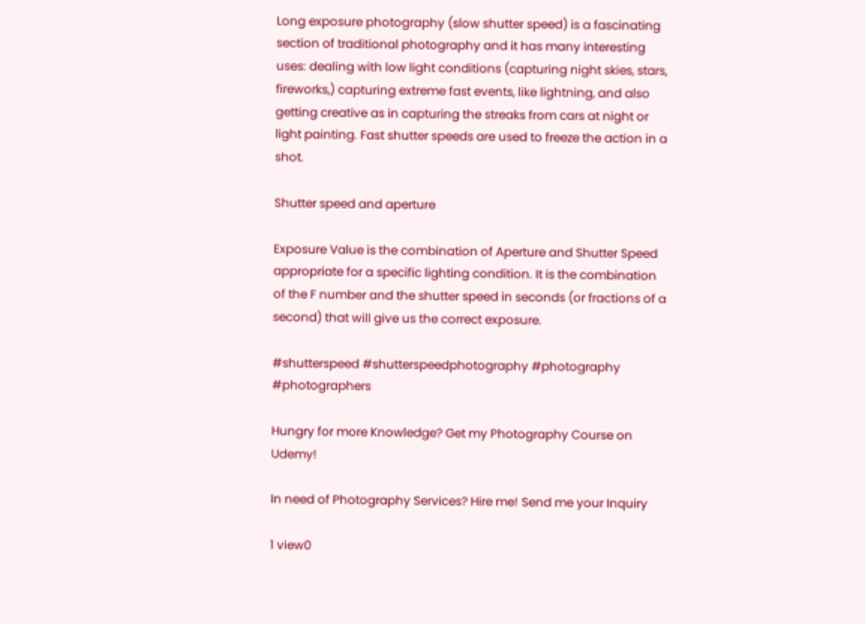Long exposure photography (slow shutter speed) is a fascinating section of traditional photography and it has many interesting uses: dealing with low light conditions (capturing night skies, stars, fireworks,) capturing extreme fast events, like lightning, and also getting creative as in capturing the streaks from cars at night or light painting. Fast shutter speeds are used to freeze the action in a shot.

Shutter speed and aperture

Exposure Value is the combination of Aperture and Shutter Speed appropriate for a specific lighting condition. It is the combination of the F number and the shutter speed in seconds (or fractions of a second) that will give us the correct exposure.

#shutterspeed #shutterspeedphotography #photography #photographers

Hungry for more Knowledge? Get my Photography Course on Udemy!

In need of Photography Services? Hire me! Send me your Inquiry

1 view0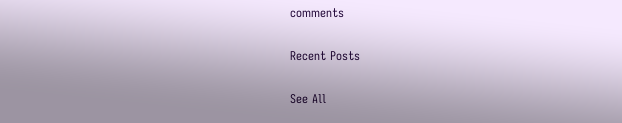comments

Recent Posts

See All